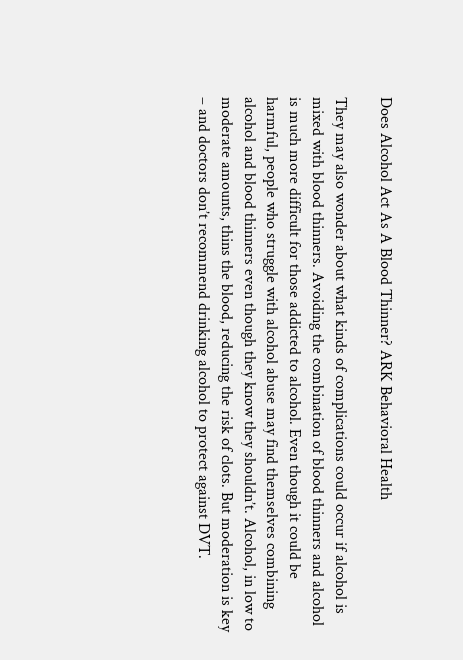Does Alcohol Act As A Blood Thinner? ARK Behavioral Health

They may also wonder about what kinds of complications could occur if alcohol is mixed with blood thinners. Avoiding the combination of blood thinners and alcohol is much more difficult for those addicted to alcohol. Even though it could be harmful, people who struggle with alcohol abuse may find themselves combining alcohol and blood thinners even though they know they shouldn’t. Alcohol, in low to moderate amounts, thins the blood, reducing the risk of clots. But moderation is key – and doctors don’t recommend drinking alcohol to protect against DVT.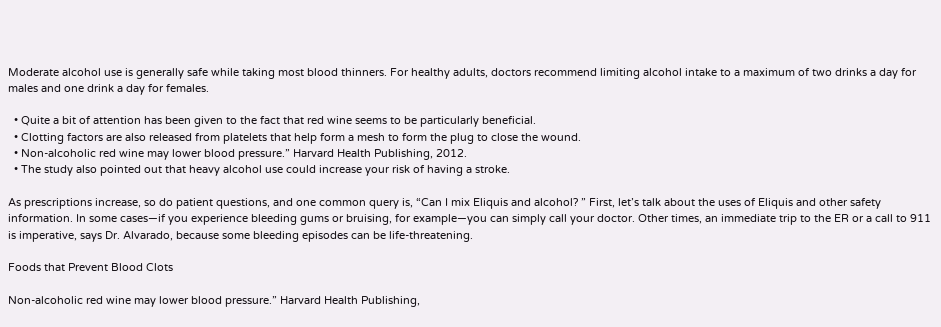Moderate alcohol use is generally safe while taking most blood thinners. For healthy adults, doctors recommend limiting alcohol intake to a maximum of two drinks a day for males and one drink a day for females.

  • Quite a bit of attention has been given to the fact that red wine seems to be particularly beneficial.
  • Clotting factors are also released from platelets that help form a mesh to form the plug to close the wound.
  • Non-alcoholic red wine may lower blood pressure.” Harvard Health Publishing, 2012.
  • The study also pointed out that heavy alcohol use could increase your risk of having a stroke.

As prescriptions increase, so do patient questions, and one common query is, “Can I mix Eliquis and alcohol? ” First, let’s talk about the uses of Eliquis and other safety information. In some cases—if you experience bleeding gums or bruising, for example—you can simply call your doctor. Other times, an immediate trip to the ER or a call to 911 is imperative, says Dr. Alvarado, because some bleeding episodes can be life-threatening.

Foods that Prevent Blood Clots

Non-alcoholic red wine may lower blood pressure.” Harvard Health Publishing,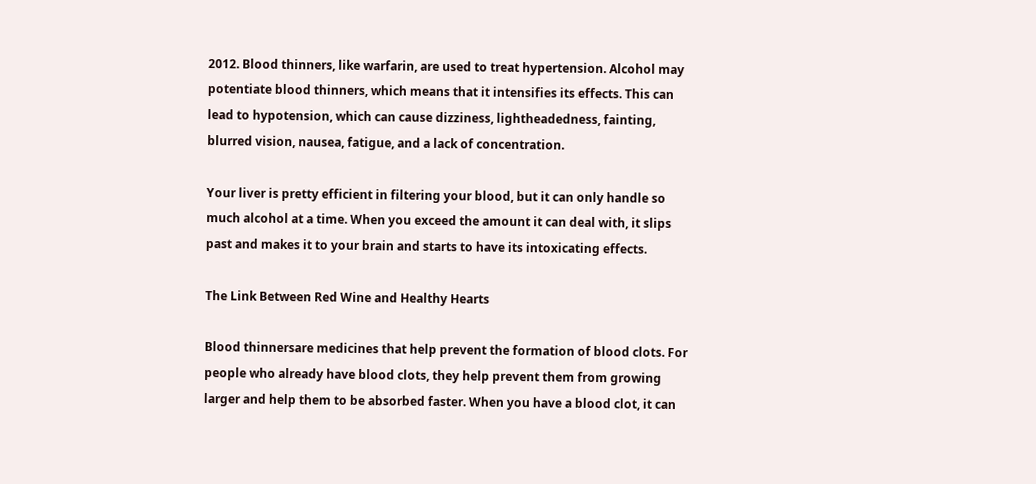2012. Blood thinners, like warfarin, are used to treat hypertension. Alcohol may potentiate blood thinners, which means that it intensifies its effects. This can lead to hypotension, which can cause dizziness, lightheadedness, fainting, blurred vision, nausea, fatigue, and a lack of concentration.

Your liver is pretty efficient in filtering your blood, but it can only handle so much alcohol at a time. When you exceed the amount it can deal with, it slips past and makes it to your brain and starts to have its intoxicating effects.

The Link Between Red Wine and Healthy Hearts

Blood thinnersare medicines that help prevent the formation of blood clots. For people who already have blood clots, they help prevent them from growing larger and help them to be absorbed faster. When you have a blood clot, it can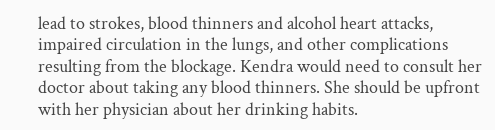lead to strokes, blood thinners and alcohol heart attacks, impaired circulation in the lungs, and other complications resulting from the blockage. Kendra would need to consult her doctor about taking any blood thinners. She should be upfront with her physician about her drinking habits.